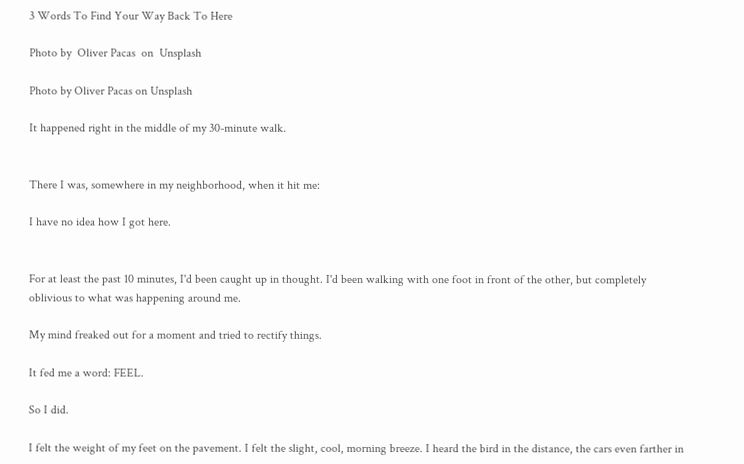3 Words To Find Your Way Back To Here

Photo by  Oliver Pacas  on  Unsplash

Photo by Oliver Pacas on Unsplash

It happened right in the middle of my 30-minute walk.


There I was, somewhere in my neighborhood, when it hit me:

I have no idea how I got here.


For at least the past 10 minutes, I'd been caught up in thought. I'd been walking with one foot in front of the other, but completely oblivious to what was happening around me.

My mind freaked out for a moment and tried to rectify things.

It fed me a word: FEEL.

So I did.

I felt the weight of my feet on the pavement. I felt the slight, cool, morning breeze. I heard the bird in the distance, the cars even farther in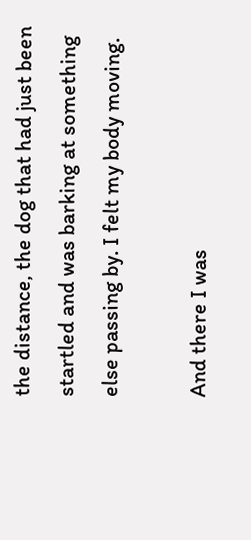the distance, the dog that had just been startled and was barking at something else passing by. I felt my body moving.

And there I was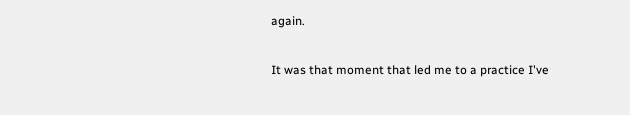again.

It was that moment that led me to a practice I've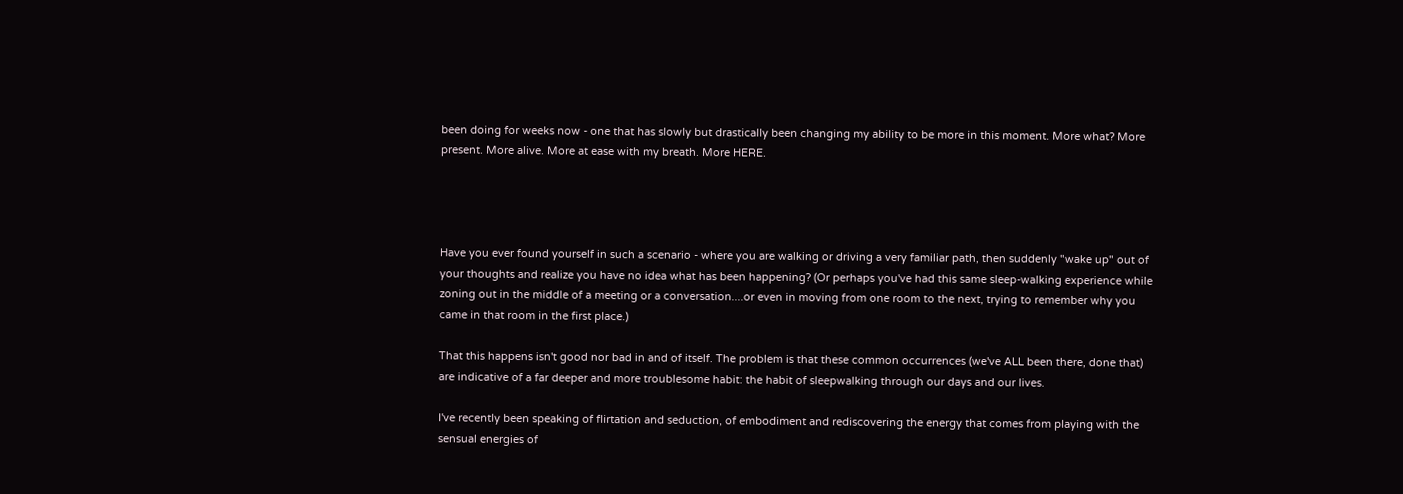been doing for weeks now - one that has slowly but drastically been changing my ability to be more in this moment. More what? More present. More alive. More at ease with my breath. More HERE.




Have you ever found yourself in such a scenario - where you are walking or driving a very familiar path, then suddenly "wake up" out of your thoughts and realize you have no idea what has been happening? (Or perhaps you've had this same sleep-walking experience while zoning out in the middle of a meeting or a conversation....or even in moving from one room to the next, trying to remember why you came in that room in the first place.)

That this happens isn't good nor bad in and of itself. The problem is that these common occurrences (we've ALL been there, done that) are indicative of a far deeper and more troublesome habit: the habit of sleepwalking through our days and our lives.

I've recently been speaking of flirtation and seduction, of embodiment and rediscovering the energy that comes from playing with the sensual energies of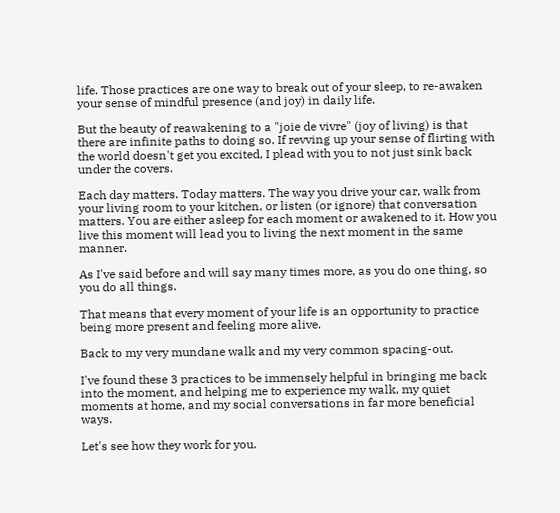life. Those practices are one way to break out of your sleep, to re-awaken your sense of mindful presence (and joy) in daily life.

But the beauty of reawakening to a "joie de vivre" (joy of living) is that there are infinite paths to doing so. If revving up your sense of flirting with the world doesn't get you excited, I plead with you to not just sink back under the covers.

Each day matters. Today matters. The way you drive your car, walk from your living room to your kitchen, or listen (or ignore) that conversation matters. You are either asleep for each moment or awakened to it. How you live this moment will lead you to living the next moment in the same manner.

As I've said before and will say many times more, as you do one thing, so you do all things.

That means that every moment of your life is an opportunity to practice being more present and feeling more alive.

Back to my very mundane walk and my very common spacing-out.

I've found these 3 practices to be immensely helpful in bringing me back into the moment, and helping me to experience my walk, my quiet moments at home, and my social conversations in far more beneficial ways.

Let's see how they work for you.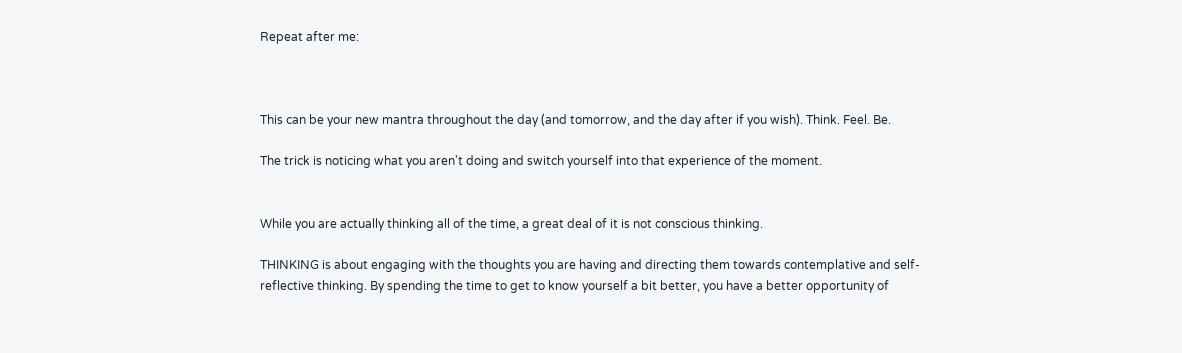Repeat after me:



This can be your new mantra throughout the day (and tomorrow, and the day after if you wish). Think. Feel. Be.

The trick is noticing what you aren't doing and switch yourself into that experience of the moment.


While you are actually thinking all of the time, a great deal of it is not conscious thinking.

THINKING is about engaging with the thoughts you are having and directing them towards contemplative and self-reflective thinking. By spending the time to get to know yourself a bit better, you have a better opportunity of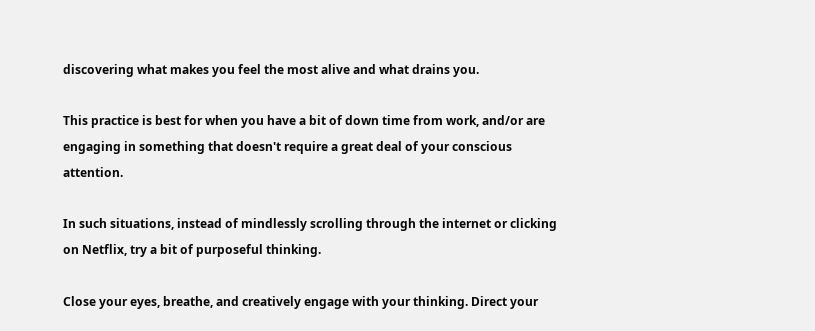discovering what makes you feel the most alive and what drains you.

This practice is best for when you have a bit of down time from work, and/or are engaging in something that doesn't require a great deal of your conscious attention.

In such situations, instead of mindlessly scrolling through the internet or clicking on Netflix, try a bit of purposeful thinking.

Close your eyes, breathe, and creatively engage with your thinking. Direct your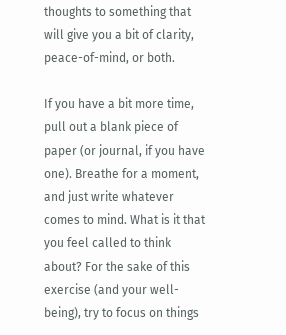thoughts to something that will give you a bit of clarity, peace-of-mind, or both.

If you have a bit more time, pull out a blank piece of paper (or journal, if you have one). Breathe for a moment, and just write whatever comes to mind. What is it that you feel called to think about? For the sake of this exercise (and your well-being), try to focus on things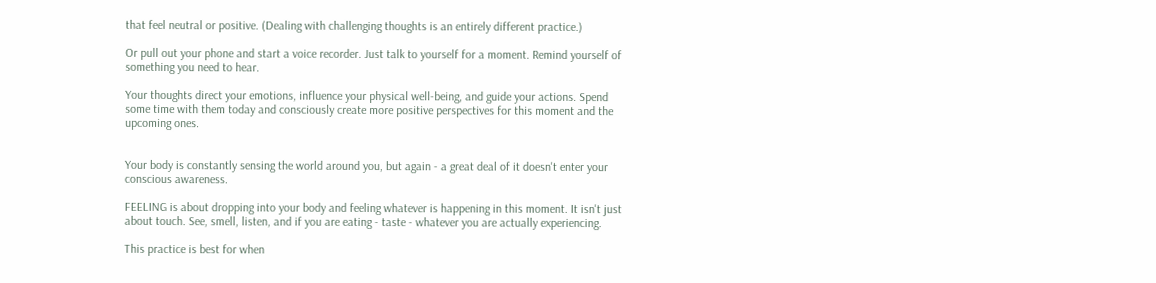that feel neutral or positive. (Dealing with challenging thoughts is an entirely different practice.)

Or pull out your phone and start a voice recorder. Just talk to yourself for a moment. Remind yourself of something you need to hear.

Your thoughts direct your emotions, influence your physical well-being, and guide your actions. Spend some time with them today and consciously create more positive perspectives for this moment and the upcoming ones.


Your body is constantly sensing the world around you, but again - a great deal of it doesn't enter your conscious awareness.

FEELING is about dropping into your body and feeling whatever is happening in this moment. It isn't just about touch. See, smell, listen, and if you are eating - taste - whatever you are actually experiencing.

This practice is best for when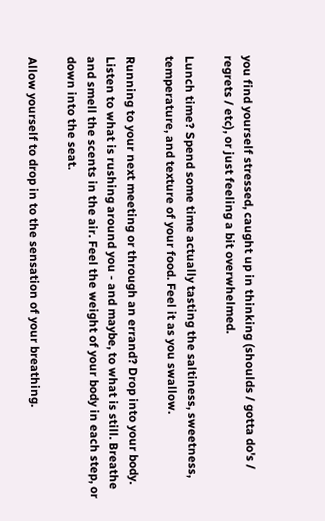you find yourself stressed, caught up in thinking (shoulds / gotta do's / regrets / etc), or just feeling a bit overwhelmed.

Lunch time? Spend some time actually tasting the saltiness, sweetness, temperature, and texture of your food. Feel it as you swallow.

Running to your next meeting or through an errand? Drop into your body. Listen to what is rushing around you - and maybe, to what is still. Breathe and smell the scents in the air. Feel the weight of your body in each step, or down into the seat.

Allow yourself to drop in to the sensation of your breathing.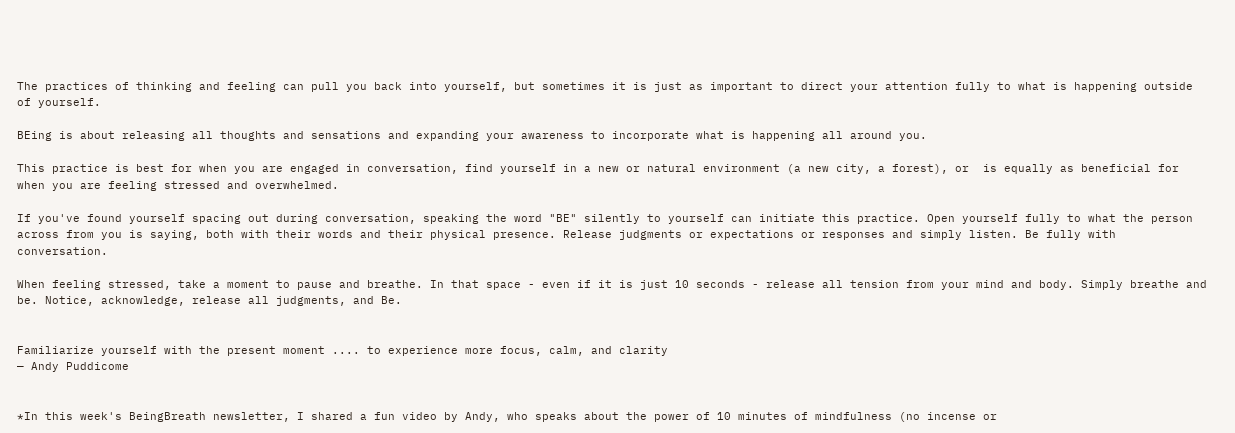The practices of thinking and feeling can pull you back into yourself, but sometimes it is just as important to direct your attention fully to what is happening outside of yourself.

BEing is about releasing all thoughts and sensations and expanding your awareness to incorporate what is happening all around you.

This practice is best for when you are engaged in conversation, find yourself in a new or natural environment (a new city, a forest), or  is equally as beneficial for when you are feeling stressed and overwhelmed.

If you've found yourself spacing out during conversation, speaking the word "BE" silently to yourself can initiate this practice. Open yourself fully to what the person across from you is saying, both with their words and their physical presence. Release judgments or expectations or responses and simply listen. Be fully with conversation.

When feeling stressed, take a moment to pause and breathe. In that space - even if it is just 10 seconds - release all tension from your mind and body. Simply breathe and be. Notice, acknowledge, release all judgments, and Be.


Familiarize yourself with the present moment .... to experience more focus, calm, and clarity
— Andy Puddicome


*In this week's BeingBreath newsletter, I shared a fun video by Andy, who speaks about the power of 10 minutes of mindfulness (no incense or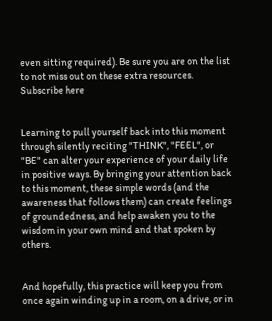even sitting required). Be sure you are on the list to not miss out on these extra resources. Subscribe here


Learning to pull yourself back into this moment through silently reciting "THINK", "FEEL", or "BE" can alter your experience of your daily life in positive ways. By bringing your attention back to this moment, these simple words (and the awareness that follows them) can create feelings of groundedness, and help awaken you to the wisdom in your own mind and that spoken by others.


And hopefully, this practice will keep you from once again winding up in a room, on a drive, or in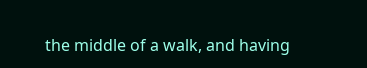the middle of a walk, and having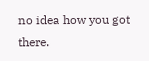no idea how you got there.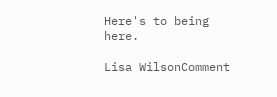Here's to being here.

Lisa WilsonComment